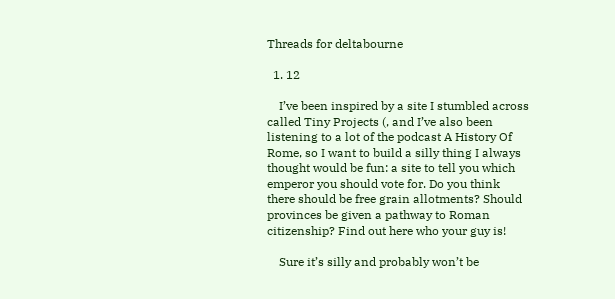Threads for deltabourne

  1. 12

    I’ve been inspired by a site I stumbled across called Tiny Projects (, and I’ve also been listening to a lot of the podcast A History Of Rome, so I want to build a silly thing I always thought would be fun: a site to tell you which emperor you should vote for. Do you think there should be free grain allotments? Should provinces be given a pathway to Roman citizenship? Find out here who your guy is!

    Sure it’s silly and probably won’t be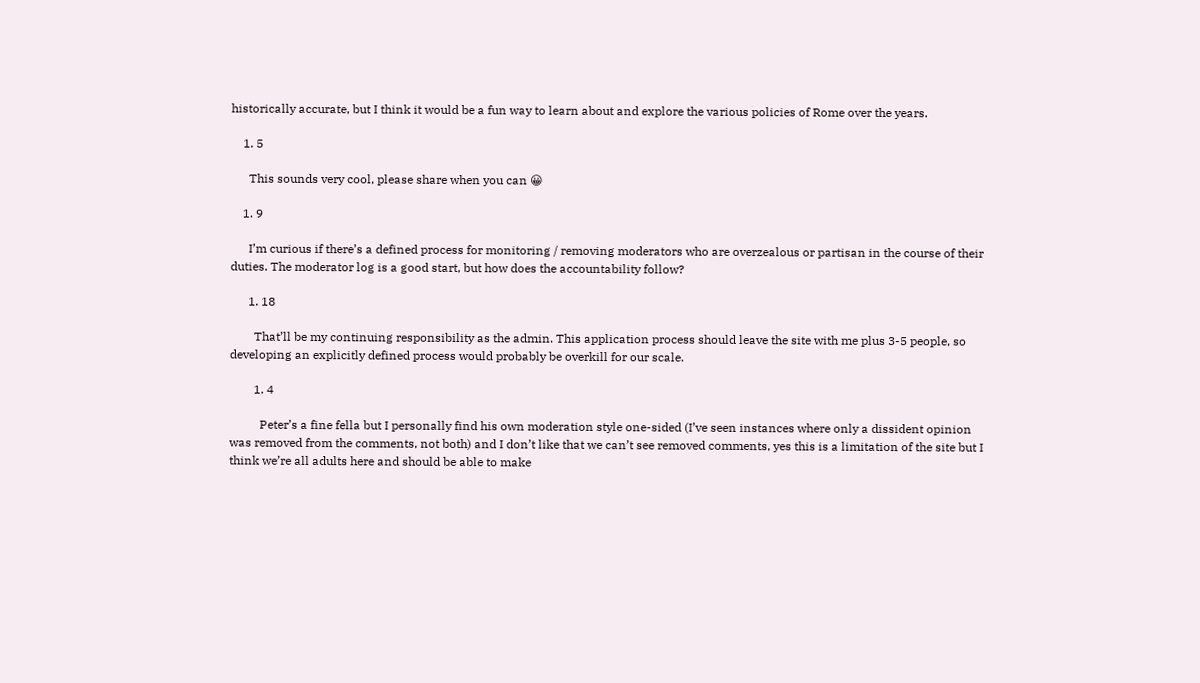historically accurate, but I think it would be a fun way to learn about and explore the various policies of Rome over the years.

    1. 5

      This sounds very cool, please share when you can 😀

    1. 9

      I’m curious if there’s a defined process for monitoring / removing moderators who are overzealous or partisan in the course of their duties. The moderator log is a good start, but how does the accountability follow?

      1. 18

        That’ll be my continuing responsibility as the admin. This application process should leave the site with me plus 3-5 people, so developing an explicitly defined process would probably be overkill for our scale.

        1. 4

          Peter’s a fine fella but I personally find his own moderation style one-sided (I’ve seen instances where only a dissident opinion was removed from the comments, not both) and I don’t like that we can’t see removed comments, yes this is a limitation of the site but I think we’re all adults here and should be able to make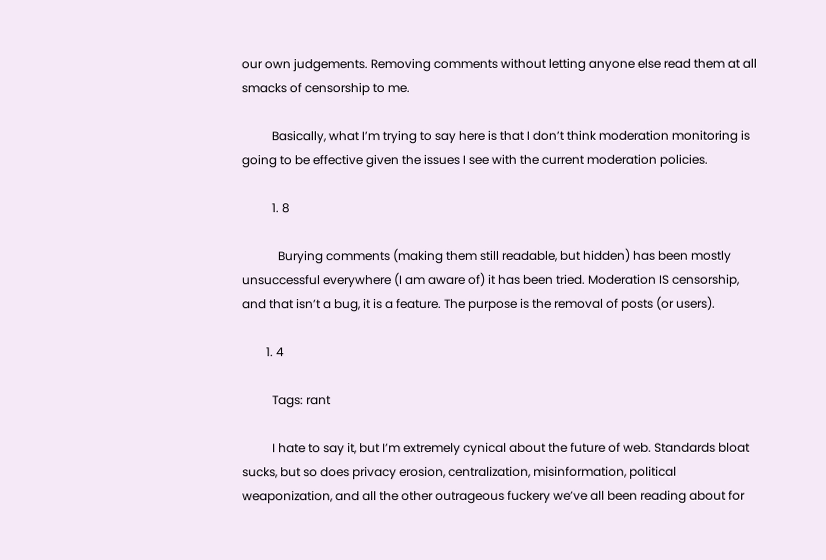our own judgements. Removing comments without letting anyone else read them at all smacks of censorship to me.

          Basically, what I’m trying to say here is that I don’t think moderation monitoring is going to be effective given the issues I see with the current moderation policies.

          1. 8

            Burying comments (making them still readable, but hidden) has been mostly unsuccessful everywhere (I am aware of) it has been tried. Moderation IS censorship, and that isn’t a bug, it is a feature. The purpose is the removal of posts (or users).

        1. 4

          Tags: rant

          I hate to say it, but I’m extremely cynical about the future of web. Standards bloat sucks, but so does privacy erosion, centralization, misinformation, political weaponization, and all the other outrageous fuckery we’ve all been reading about for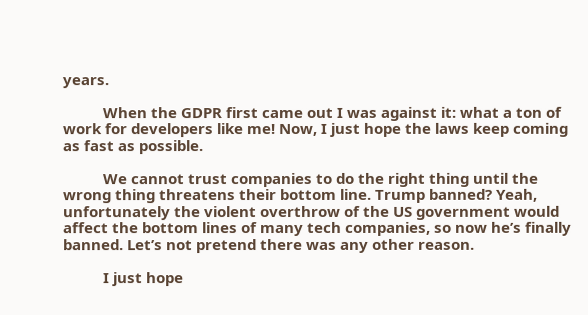years.

          When the GDPR first came out I was against it: what a ton of work for developers like me! Now, I just hope the laws keep coming as fast as possible.

          We cannot trust companies to do the right thing until the wrong thing threatens their bottom line. Trump banned? Yeah, unfortunately the violent overthrow of the US government would affect the bottom lines of many tech companies, so now he’s finally banned. Let’s not pretend there was any other reason.

          I just hope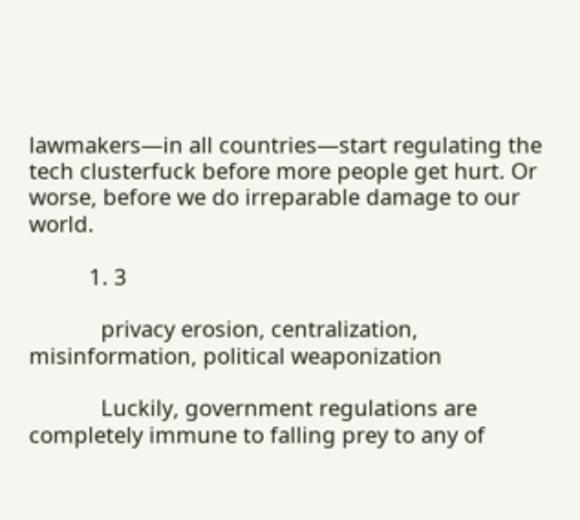lawmakers—in all countries—start regulating the tech clusterfuck before more people get hurt. Or worse, before we do irreparable damage to our world.

          1. 3

            privacy erosion, centralization, misinformation, political weaponization

            Luckily, government regulations are completely immune to falling prey to any of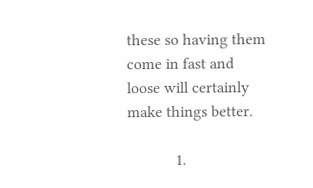these so having them come in fast and loose will certainly make things better.

            1.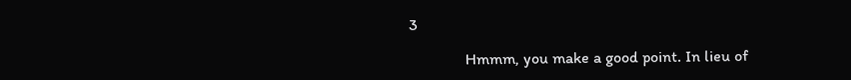3

              Hmmm, you make a good point. In lieu of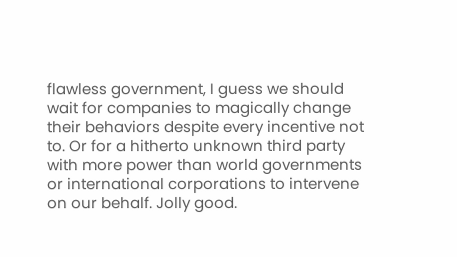flawless government, I guess we should wait for companies to magically change their behaviors despite every incentive not to. Or for a hitherto unknown third party with more power than world governments or international corporations to intervene on our behalf. Jolly good.